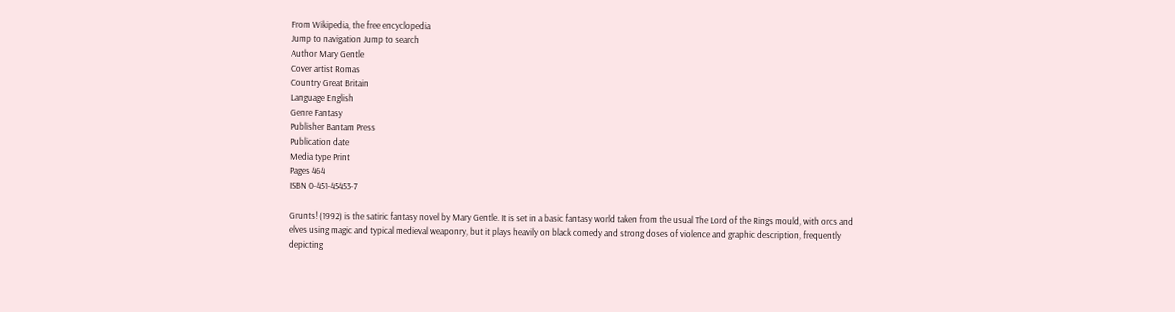From Wikipedia, the free encyclopedia
Jump to navigation Jump to search
Author Mary Gentle
Cover artist Romas
Country Great Britain
Language English
Genre Fantasy
Publisher Bantam Press
Publication date
Media type Print
Pages 464
ISBN 0-451-45453-7

Grunts! (1992) is the satiric fantasy novel by Mary Gentle. It is set in a basic fantasy world taken from the usual The Lord of the Rings mould, with orcs and elves using magic and typical medieval weaponry, but it plays heavily on black comedy and strong doses of violence and graphic description, frequently depicting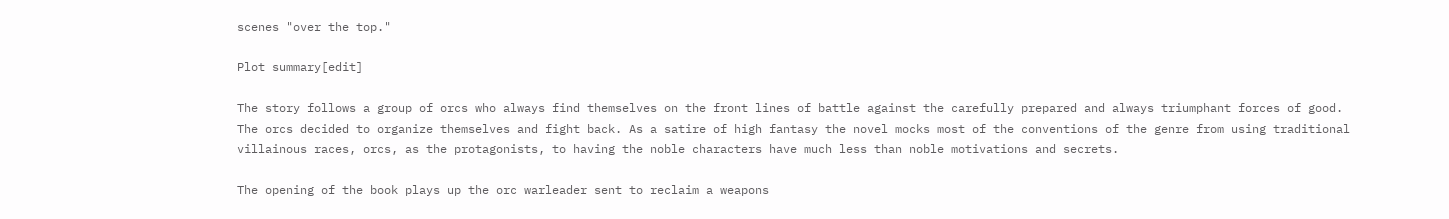scenes "over the top."

Plot summary[edit]

The story follows a group of orcs who always find themselves on the front lines of battle against the carefully prepared and always triumphant forces of good. The orcs decided to organize themselves and fight back. As a satire of high fantasy the novel mocks most of the conventions of the genre from using traditional villainous races, orcs, as the protagonists, to having the noble characters have much less than noble motivations and secrets.

The opening of the book plays up the orc warleader sent to reclaim a weapons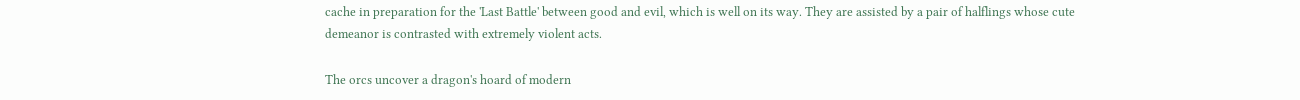cache in preparation for the 'Last Battle' between good and evil, which is well on its way. They are assisted by a pair of halflings whose cute demeanor is contrasted with extremely violent acts.

The orcs uncover a dragon's hoard of modern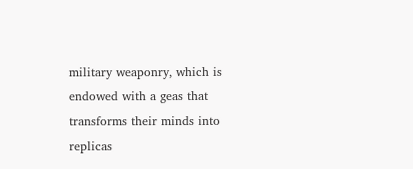military weaponry, which is endowed with a geas that transforms their minds into replicas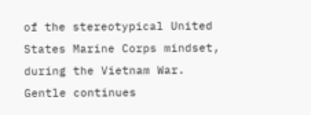of the stereotypical United States Marine Corps mindset, during the Vietnam War. Gentle continues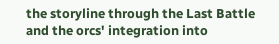the storyline through the Last Battle and the orcs' integration into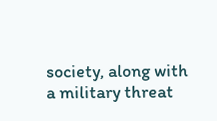society, along with a military threat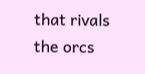that rivals the orcs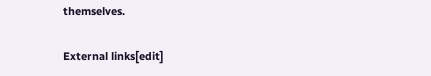themselves.

External links[edit]